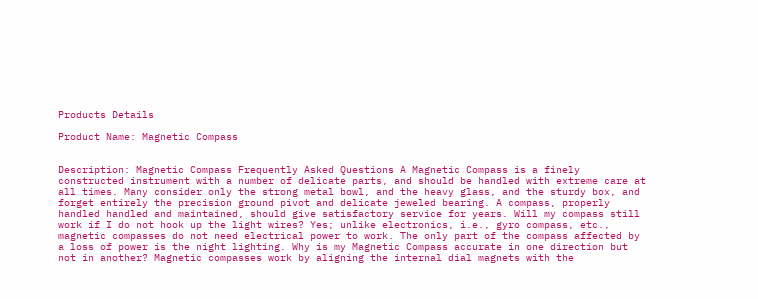Products Details

Product Name: Magnetic Compass


Description: Magnetic Compass Frequently Asked Questions A Magnetic Compass is a finely constructed instrument with a number of delicate parts, and should be handled with extreme care at all times. Many consider only the strong metal bowl, and the heavy glass, and the sturdy box, and forget entirely the precision ground pivot and delicate jeweled bearing. A compass, properly handled handled and maintained, should give satisfactory service for years. Will my compass still work if I do not hook up the light wires? Yes; unlike electronics, i.e., gyro compass, etc., magnetic compasses do not need electrical power to work. The only part of the compass affected by a loss of power is the night lighting. Why is my Magnetic Compass accurate in one direction but not in another? Magnetic compasses work by aligning the internal dial magnets with the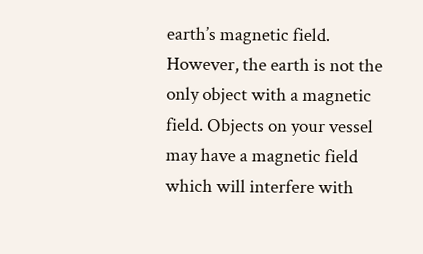earth’s magnetic field. However, the earth is not the only object with a magnetic field. Objects on your vessel may have a magnetic field which will interfere with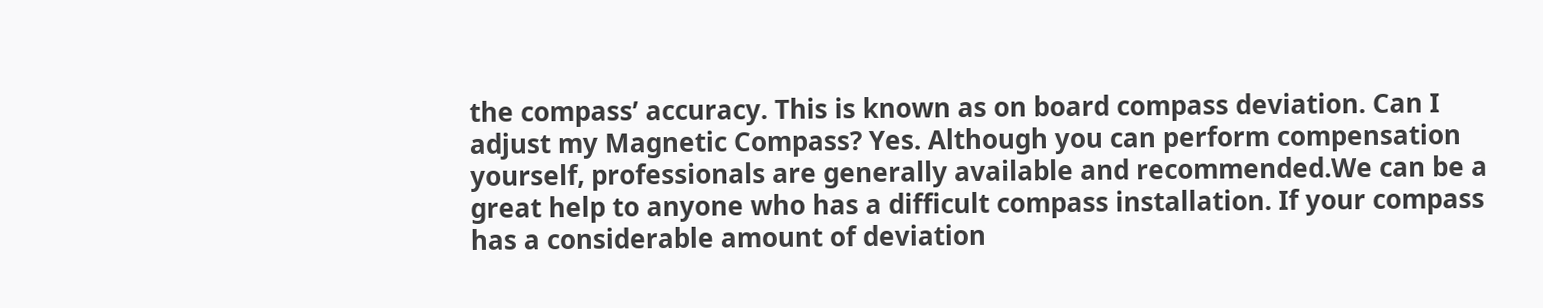the compass’ accuracy. This is known as on board compass deviation. Can I adjust my Magnetic Compass? Yes. Although you can perform compensation yourself, professionals are generally available and recommended.We can be a great help to anyone who has a difficult compass installation. If your compass has a considerable amount of deviation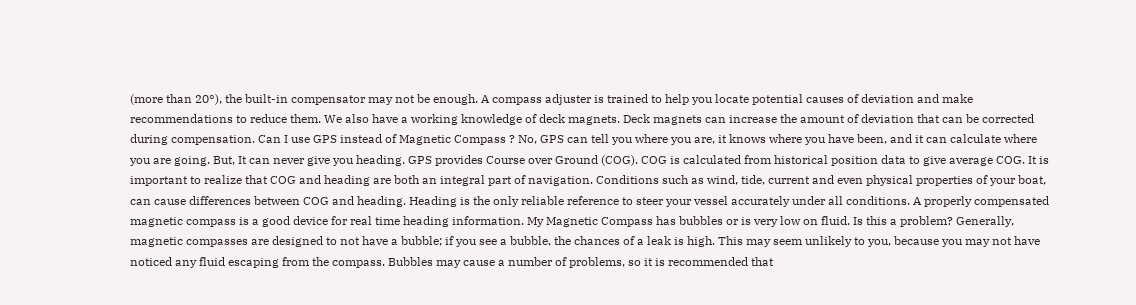(more than 20°), the built-in compensator may not be enough. A compass adjuster is trained to help you locate potential causes of deviation and make recommendations to reduce them. We also have a working knowledge of deck magnets. Deck magnets can increase the amount of deviation that can be corrected during compensation. Can I use GPS instead of Magnetic Compass ? No, GPS can tell you where you are, it knows where you have been, and it can calculate where you are going. But, It can never give you heading. GPS provides Course over Ground (COG). COG is calculated from historical position data to give average COG. It is important to realize that COG and heading are both an integral part of navigation. Conditions such as wind, tide, current and even physical properties of your boat, can cause differences between COG and heading. Heading is the only reliable reference to steer your vessel accurately under all conditions. A properly compensated magnetic compass is a good device for real time heading information. My Magnetic Compass has bubbles or is very low on fluid. Is this a problem? Generally, magnetic compasses are designed to not have a bubble; if you see a bubble, the chances of a leak is high. This may seem unlikely to you, because you may not have noticed any fluid escaping from the compass. Bubbles may cause a number of problems, so it is recommended that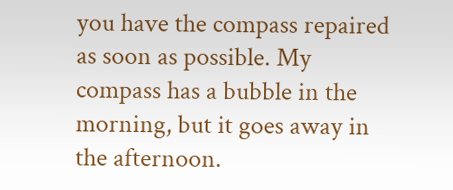you have the compass repaired as soon as possible. My compass has a bubble in the morning, but it goes away in the afternoon.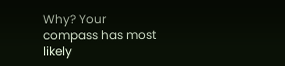Why? Your compass has most likely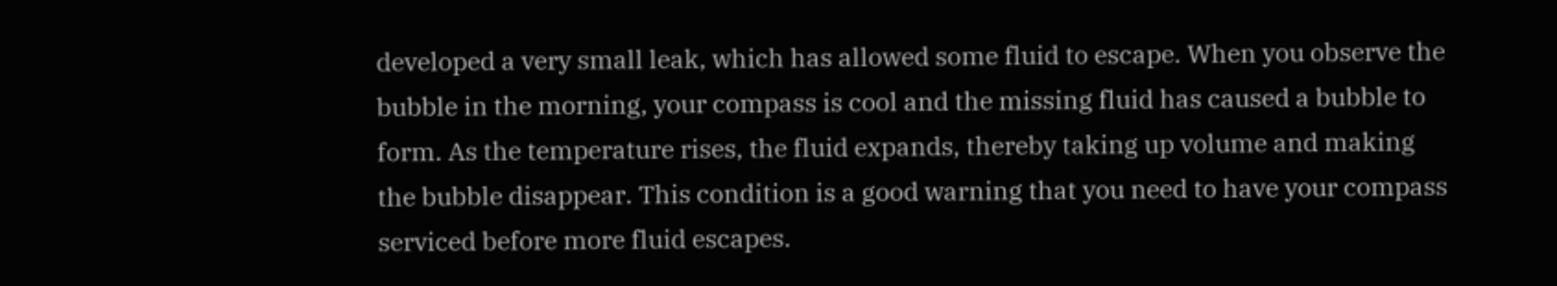developed a very small leak, which has allowed some fluid to escape. When you observe the bubble in the morning, your compass is cool and the missing fluid has caused a bubble to form. As the temperature rises, the fluid expands, thereby taking up volume and making the bubble disappear. This condition is a good warning that you need to have your compass serviced before more fluid escapes.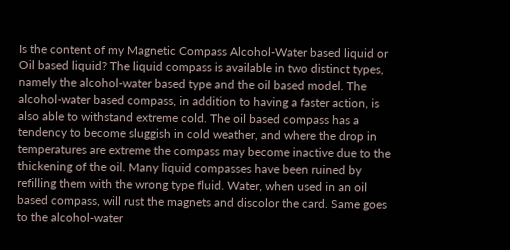Is the content of my Magnetic Compass Alcohol-Water based liquid or Oil based liquid? The liquid compass is available in two distinct types, namely the alcohol-water based type and the oil based model. The alcohol-water based compass, in addition to having a faster action, is also able to withstand extreme cold. The oil based compass has a tendency to become sluggish in cold weather, and where the drop in temperatures are extreme the compass may become inactive due to the thickening of the oil. Many liquid compasses have been ruined by refilling them with the wrong type fluid. Water, when used in an oil based compass, will rust the magnets and discolor the card. Same goes to the alcohol-water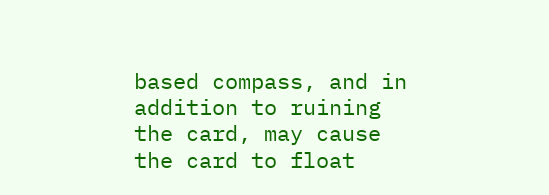based compass, and in addition to ruining the card, may cause the card to float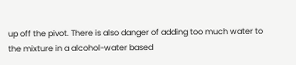up off the pivot. There is also danger of adding too much water to the mixture in a alcohol-water based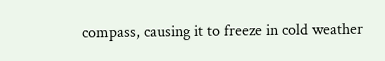compass, causing it to freeze in cold weather